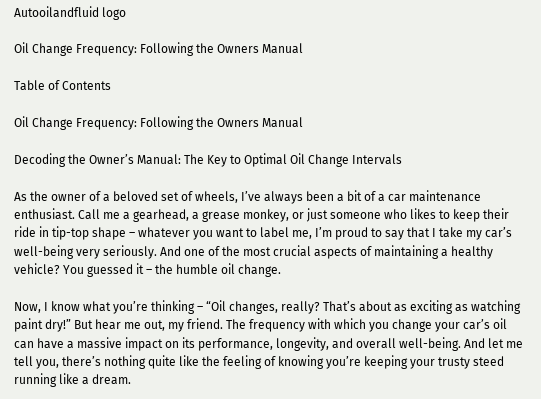Autooilandfluid logo

Oil Change Frequency: Following the Owners Manual

Table of Contents

Oil Change Frequency: Following the Owners Manual

Decoding the Owner’s Manual: The Key to Optimal Oil Change Intervals

As the owner of a beloved set of wheels, I’ve always been a bit of a car maintenance enthusiast. Call me a gearhead, a grease monkey, or just someone who likes to keep their ride in tip-top shape – whatever you want to label me, I’m proud to say that I take my car’s well-being very seriously. And one of the most crucial aspects of maintaining a healthy vehicle? You guessed it – the humble oil change.

Now, I know what you’re thinking – “Oil changes, really? That’s about as exciting as watching paint dry!” But hear me out, my friend. The frequency with which you change your car’s oil can have a massive impact on its performance, longevity, and overall well-being. And let me tell you, there’s nothing quite like the feeling of knowing you’re keeping your trusty steed running like a dream.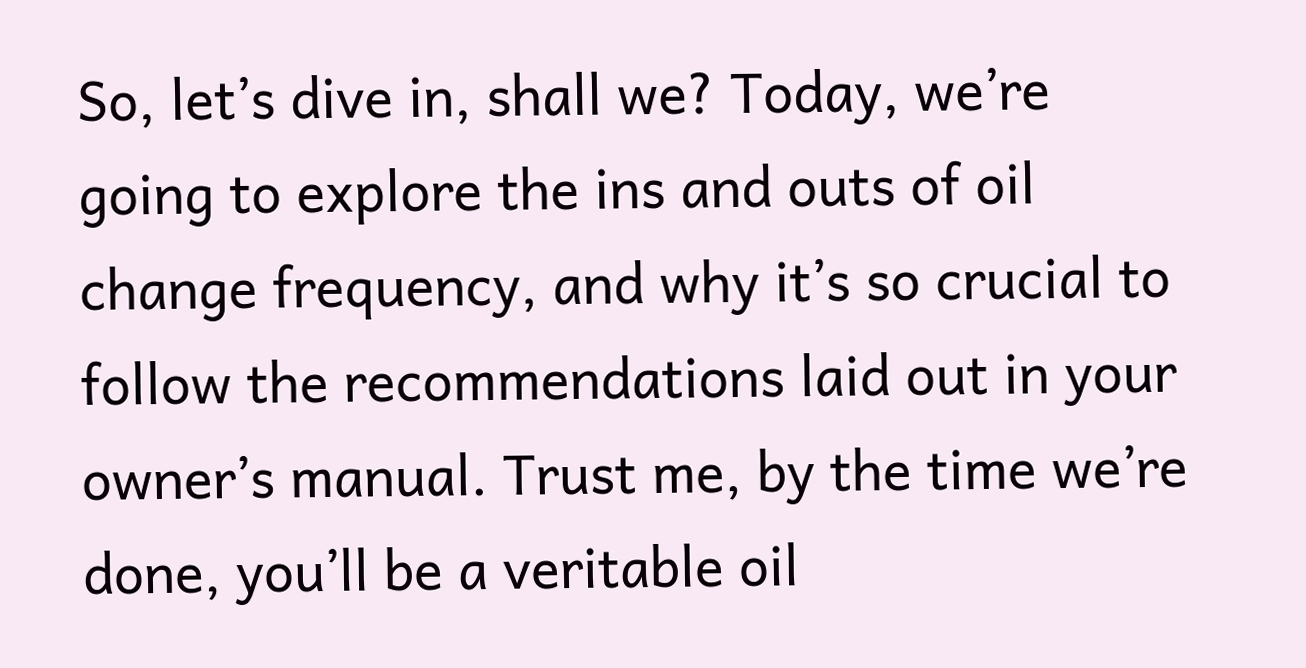So, let’s dive in, shall we? Today, we’re going to explore the ins and outs of oil change frequency, and why it’s so crucial to follow the recommendations laid out in your owner’s manual. Trust me, by the time we’re done, you’ll be a veritable oil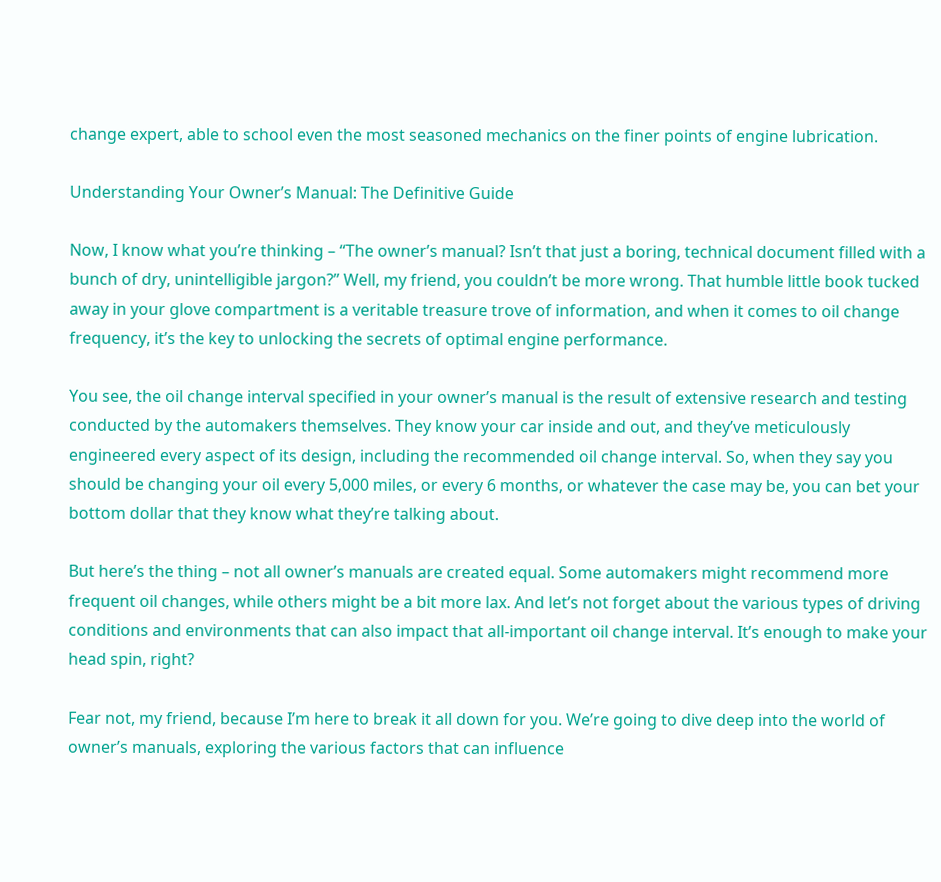change expert, able to school even the most seasoned mechanics on the finer points of engine lubrication.

Understanding Your Owner’s Manual: The Definitive Guide

Now, I know what you’re thinking – “The owner’s manual? Isn’t that just a boring, technical document filled with a bunch of dry, unintelligible jargon?” Well, my friend, you couldn’t be more wrong. That humble little book tucked away in your glove compartment is a veritable treasure trove of information, and when it comes to oil change frequency, it’s the key to unlocking the secrets of optimal engine performance.

You see, the oil change interval specified in your owner’s manual is the result of extensive research and testing conducted by the automakers themselves. They know your car inside and out, and they’ve meticulously engineered every aspect of its design, including the recommended oil change interval. So, when they say you should be changing your oil every 5,000 miles, or every 6 months, or whatever the case may be, you can bet your bottom dollar that they know what they’re talking about.

But here’s the thing – not all owner’s manuals are created equal. Some automakers might recommend more frequent oil changes, while others might be a bit more lax. And let’s not forget about the various types of driving conditions and environments that can also impact that all-important oil change interval. It’s enough to make your head spin, right?

Fear not, my friend, because I’m here to break it all down for you. We’re going to dive deep into the world of owner’s manuals, exploring the various factors that can influence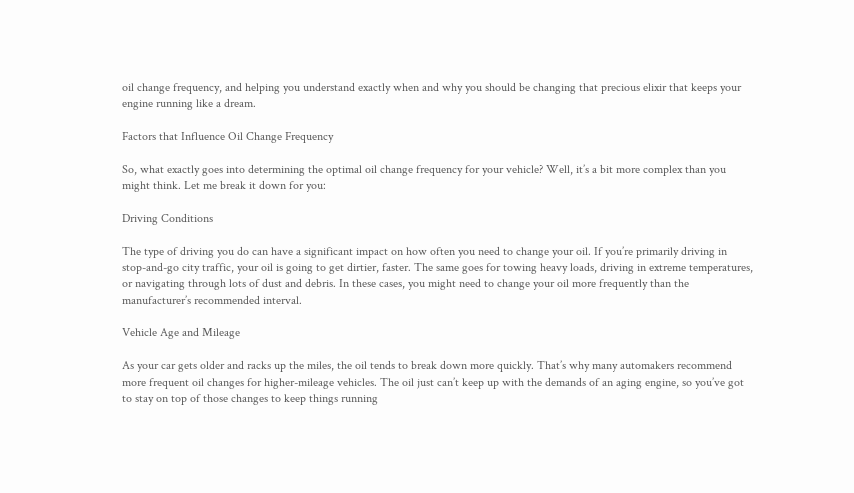oil change frequency, and helping you understand exactly when and why you should be changing that precious elixir that keeps your engine running like a dream.

Factors that Influence Oil Change Frequency

So, what exactly goes into determining the optimal oil change frequency for your vehicle? Well, it’s a bit more complex than you might think. Let me break it down for you:

Driving Conditions

The type of driving you do can have a significant impact on how often you need to change your oil. If you’re primarily driving in stop-and-go city traffic, your oil is going to get dirtier, faster. The same goes for towing heavy loads, driving in extreme temperatures, or navigating through lots of dust and debris. In these cases, you might need to change your oil more frequently than the manufacturer’s recommended interval.

Vehicle Age and Mileage

As your car gets older and racks up the miles, the oil tends to break down more quickly. That’s why many automakers recommend more frequent oil changes for higher-mileage vehicles. The oil just can’t keep up with the demands of an aging engine, so you’ve got to stay on top of those changes to keep things running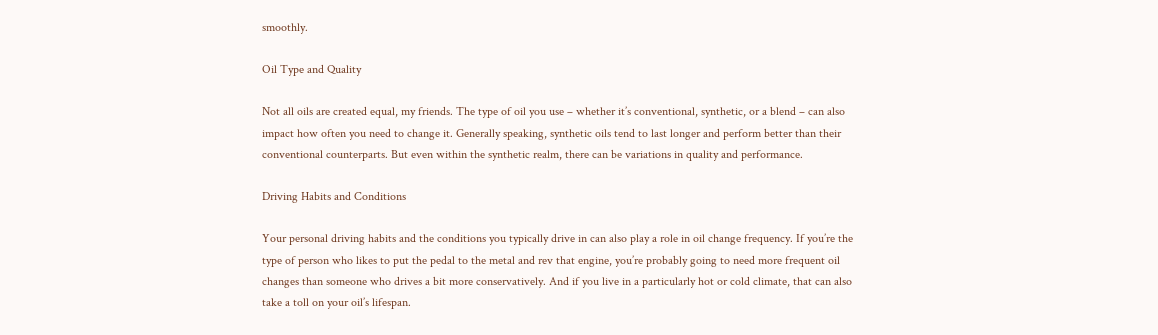smoothly.

Oil Type and Quality

Not all oils are created equal, my friends. The type of oil you use – whether it’s conventional, synthetic, or a blend – can also impact how often you need to change it. Generally speaking, synthetic oils tend to last longer and perform better than their conventional counterparts. But even within the synthetic realm, there can be variations in quality and performance.

Driving Habits and Conditions

Your personal driving habits and the conditions you typically drive in can also play a role in oil change frequency. If you’re the type of person who likes to put the pedal to the metal and rev that engine, you’re probably going to need more frequent oil changes than someone who drives a bit more conservatively. And if you live in a particularly hot or cold climate, that can also take a toll on your oil’s lifespan.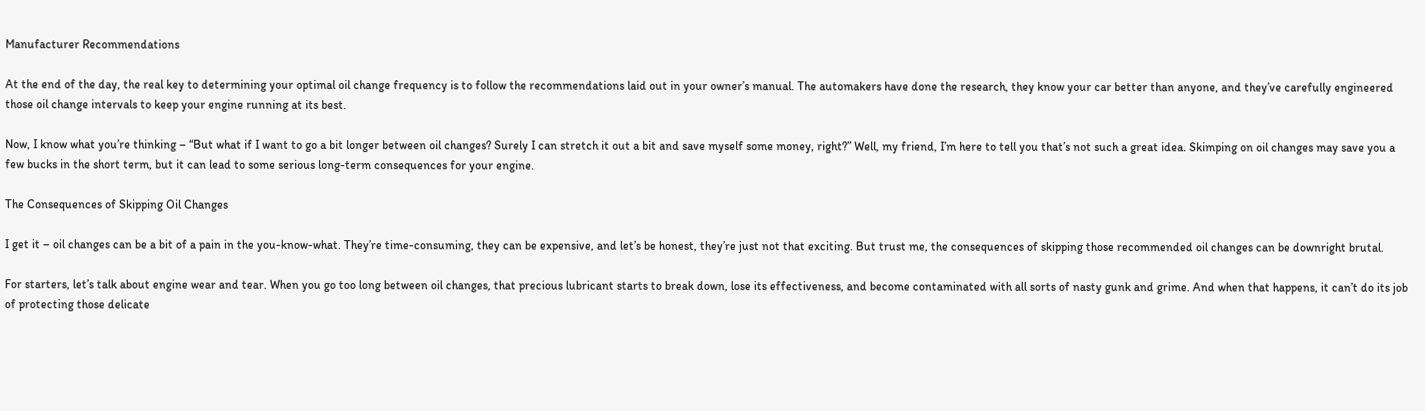Manufacturer Recommendations

At the end of the day, the real key to determining your optimal oil change frequency is to follow the recommendations laid out in your owner’s manual. The automakers have done the research, they know your car better than anyone, and they’ve carefully engineered those oil change intervals to keep your engine running at its best.

Now, I know what you’re thinking – “But what if I want to go a bit longer between oil changes? Surely I can stretch it out a bit and save myself some money, right?” Well, my friend, I’m here to tell you that’s not such a great idea. Skimping on oil changes may save you a few bucks in the short term, but it can lead to some serious long-term consequences for your engine.

The Consequences of Skipping Oil Changes

I get it – oil changes can be a bit of a pain in the you-know-what. They’re time-consuming, they can be expensive, and let’s be honest, they’re just not that exciting. But trust me, the consequences of skipping those recommended oil changes can be downright brutal.

For starters, let’s talk about engine wear and tear. When you go too long between oil changes, that precious lubricant starts to break down, lose its effectiveness, and become contaminated with all sorts of nasty gunk and grime. And when that happens, it can’t do its job of protecting those delicate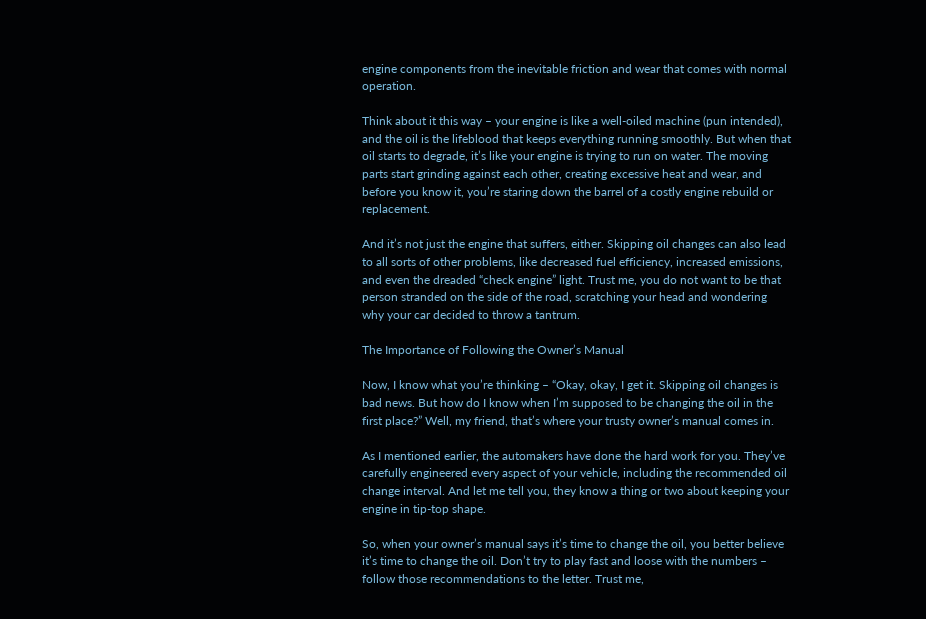engine components from the inevitable friction and wear that comes with normal operation.

Think about it this way – your engine is like a well-oiled machine (pun intended), and the oil is the lifeblood that keeps everything running smoothly. But when that oil starts to degrade, it’s like your engine is trying to run on water. The moving parts start grinding against each other, creating excessive heat and wear, and before you know it, you’re staring down the barrel of a costly engine rebuild or replacement.

And it’s not just the engine that suffers, either. Skipping oil changes can also lead to all sorts of other problems, like decreased fuel efficiency, increased emissions, and even the dreaded “check engine” light. Trust me, you do not want to be that person stranded on the side of the road, scratching your head and wondering why your car decided to throw a tantrum.

The Importance of Following the Owner’s Manual

Now, I know what you’re thinking – “Okay, okay, I get it. Skipping oil changes is bad news. But how do I know when I’m supposed to be changing the oil in the first place?” Well, my friend, that’s where your trusty owner’s manual comes in.

As I mentioned earlier, the automakers have done the hard work for you. They’ve carefully engineered every aspect of your vehicle, including the recommended oil change interval. And let me tell you, they know a thing or two about keeping your engine in tip-top shape.

So, when your owner’s manual says it’s time to change the oil, you better believe it’s time to change the oil. Don’t try to play fast and loose with the numbers – follow those recommendations to the letter. Trust me,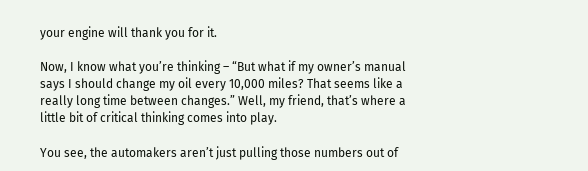your engine will thank you for it.

Now, I know what you’re thinking – “But what if my owner’s manual says I should change my oil every 10,000 miles? That seems like a really long time between changes.” Well, my friend, that’s where a little bit of critical thinking comes into play.

You see, the automakers aren’t just pulling those numbers out of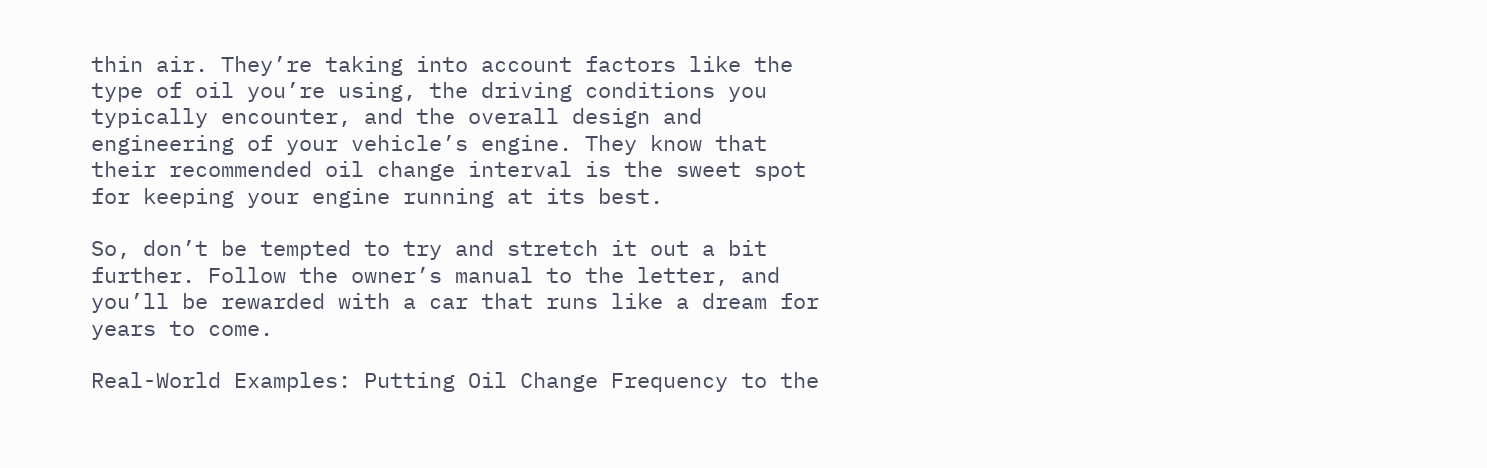thin air. They’re taking into account factors like the type of oil you’re using, the driving conditions you typically encounter, and the overall design and engineering of your vehicle’s engine. They know that their recommended oil change interval is the sweet spot for keeping your engine running at its best.

So, don’t be tempted to try and stretch it out a bit further. Follow the owner’s manual to the letter, and you’ll be rewarded with a car that runs like a dream for years to come.

Real-World Examples: Putting Oil Change Frequency to the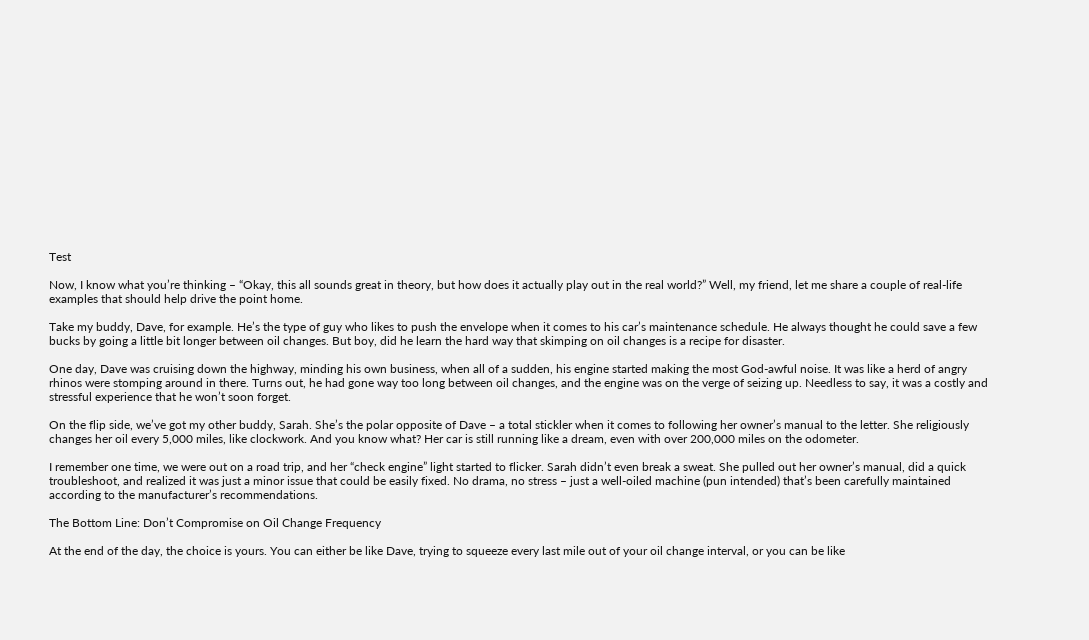Test

Now, I know what you’re thinking – “Okay, this all sounds great in theory, but how does it actually play out in the real world?” Well, my friend, let me share a couple of real-life examples that should help drive the point home.

Take my buddy, Dave, for example. He’s the type of guy who likes to push the envelope when it comes to his car’s maintenance schedule. He always thought he could save a few bucks by going a little bit longer between oil changes. But boy, did he learn the hard way that skimping on oil changes is a recipe for disaster.

One day, Dave was cruising down the highway, minding his own business, when all of a sudden, his engine started making the most God-awful noise. It was like a herd of angry rhinos were stomping around in there. Turns out, he had gone way too long between oil changes, and the engine was on the verge of seizing up. Needless to say, it was a costly and stressful experience that he won’t soon forget.

On the flip side, we’ve got my other buddy, Sarah. She’s the polar opposite of Dave – a total stickler when it comes to following her owner’s manual to the letter. She religiously changes her oil every 5,000 miles, like clockwork. And you know what? Her car is still running like a dream, even with over 200,000 miles on the odometer.

I remember one time, we were out on a road trip, and her “check engine” light started to flicker. Sarah didn’t even break a sweat. She pulled out her owner’s manual, did a quick troubleshoot, and realized it was just a minor issue that could be easily fixed. No drama, no stress – just a well-oiled machine (pun intended) that’s been carefully maintained according to the manufacturer’s recommendations.

The Bottom Line: Don’t Compromise on Oil Change Frequency

At the end of the day, the choice is yours. You can either be like Dave, trying to squeeze every last mile out of your oil change interval, or you can be like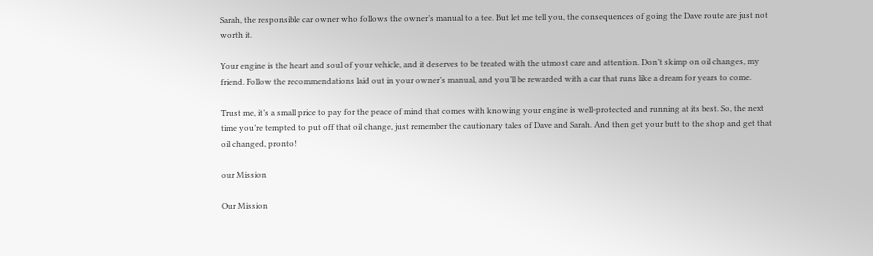Sarah, the responsible car owner who follows the owner’s manual to a tee. But let me tell you, the consequences of going the Dave route are just not worth it.

Your engine is the heart and soul of your vehicle, and it deserves to be treated with the utmost care and attention. Don’t skimp on oil changes, my friend. Follow the recommendations laid out in your owner’s manual, and you’ll be rewarded with a car that runs like a dream for years to come.

Trust me, it’s a small price to pay for the peace of mind that comes with knowing your engine is well-protected and running at its best. So, the next time you’re tempted to put off that oil change, just remember the cautionary tales of Dave and Sarah. And then get your butt to the shop and get that oil changed, pronto!

our Mission

Our Mission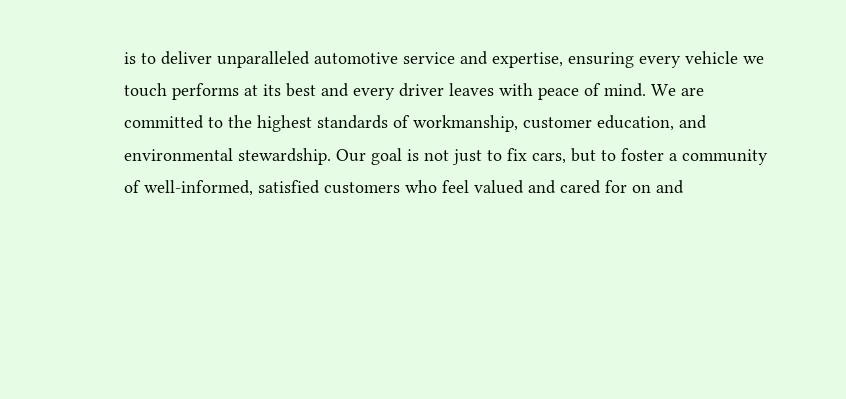is to deliver unparalleled automotive service and expertise, ensuring every vehicle we touch performs at its best and every driver leaves with peace of mind. We are committed to the highest standards of workmanship, customer education, and environmental stewardship. Our goal is not just to fix cars, but to foster a community of well-informed, satisfied customers who feel valued and cared for on and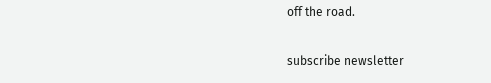off the road.

subscribe newsletter